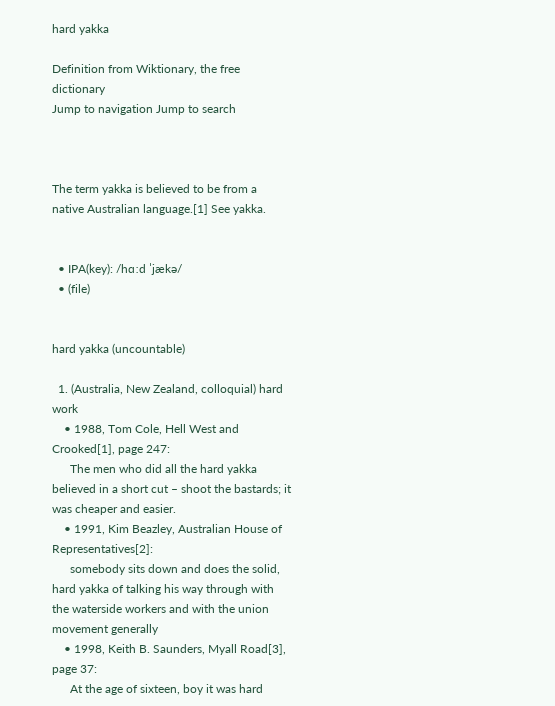hard yakka

Definition from Wiktionary, the free dictionary
Jump to navigation Jump to search



The term yakka is believed to be from a native Australian language.[1] See yakka.


  • IPA(key): /hɑːd ˈjækə/
  • (file)


hard yakka (uncountable)

  1. (Australia, New Zealand, colloquial) hard work
    • 1988, Tom Cole, Hell West and Crooked[1], page 247:
      The men who did all the hard yakka believed in a short cut – shoot the bastards; it was cheaper and easier.
    • 1991, Kim Beazley, Australian House of Representatives[2]:
      somebody sits down and does the solid, hard yakka of talking his way through with the waterside workers and with the union movement generally
    • 1998, Keith B. Saunders, Myall Road[3], page 37:
      At the age of sixteen, boy it was hard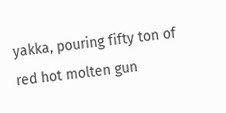yakka, pouring fifty ton of red hot molten gun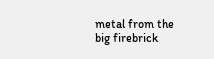metal from the big firebrick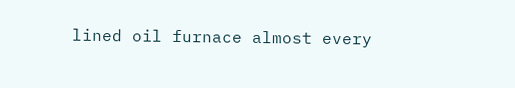lined oil furnace almost every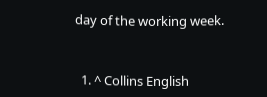day of the working week.


  1. ^ Collins English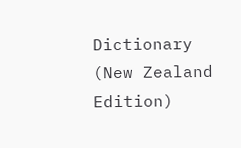Dictionary (New Zealand Edition)